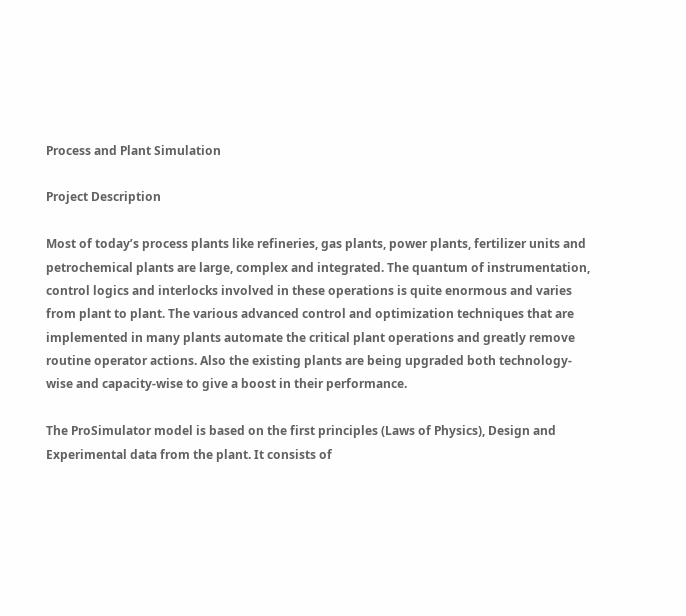Process and Plant Simulation

Project Description

Most of today’s process plants like refineries, gas plants, power plants, fertilizer units and petrochemical plants are large, complex and integrated. The quantum of instrumentation, control logics and interlocks involved in these operations is quite enormous and varies from plant to plant. The various advanced control and optimization techniques that are implemented in many plants automate the critical plant operations and greatly remove routine operator actions. Also the existing plants are being upgraded both technology-wise and capacity-wise to give a boost in their performance.

The ProSimulator model is based on the first principles (Laws of Physics), Design and Experimental data from the plant. It consists of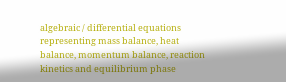algebraic / differential equations representing mass balance, heat balance, momentum balance, reaction kinetics and equilibrium phase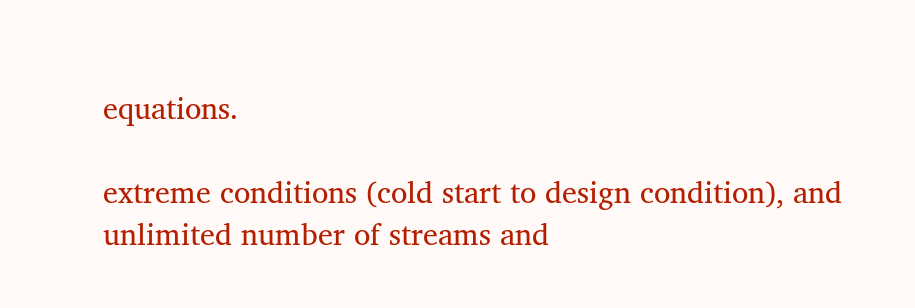equations.

extreme conditions (cold start to design condition), and unlimited number of streams and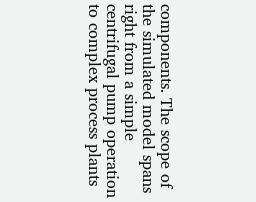components. The scope of the simulated model spans right from a simple centrifugal pump operation to complex process plants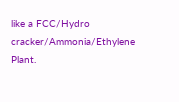like a FCC/Hydro cracker/Ammonia/Ethylene Plant.